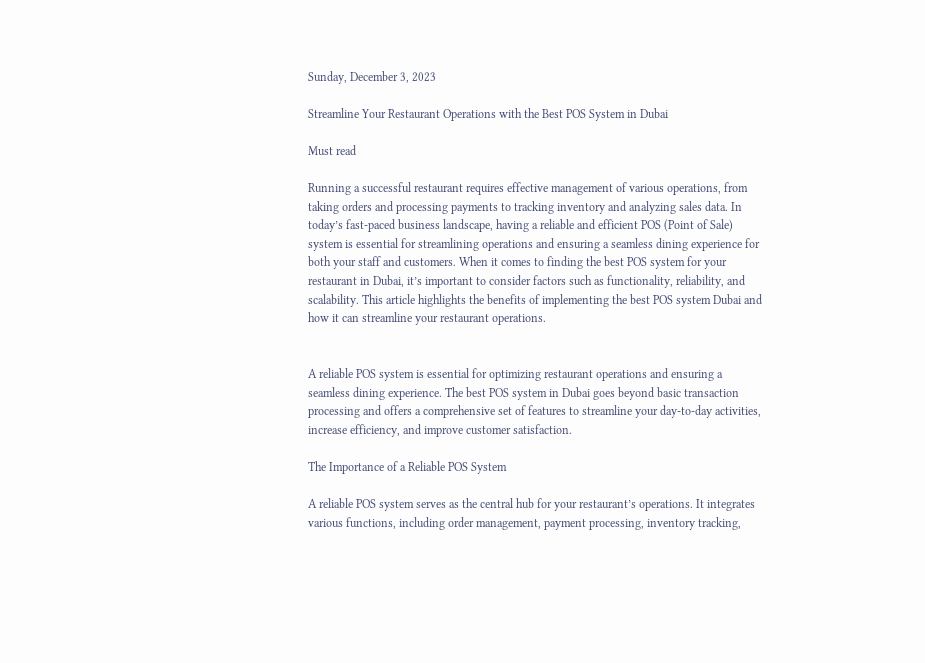Sunday, December 3, 2023

Streamline Your Restaurant Operations with the Best POS System in Dubai

Must read

Running a successful restaurant requires effective management of various operations, from taking orders and processing payments to tracking inventory and analyzing sales data. In today’s fast-paced business landscape, having a reliable and efficient POS (Point of Sale) system is essential for streamlining operations and ensuring a seamless dining experience for both your staff and customers. When it comes to finding the best POS system for your restaurant in Dubai, it’s important to consider factors such as functionality, reliability, and scalability. This article highlights the benefits of implementing the best POS system Dubai and how it can streamline your restaurant operations.


A reliable POS system is essential for optimizing restaurant operations and ensuring a seamless dining experience. The best POS system in Dubai goes beyond basic transaction processing and offers a comprehensive set of features to streamline your day-to-day activities, increase efficiency, and improve customer satisfaction.

The Importance of a Reliable POS System

A reliable POS system serves as the central hub for your restaurant’s operations. It integrates various functions, including order management, payment processing, inventory tracking,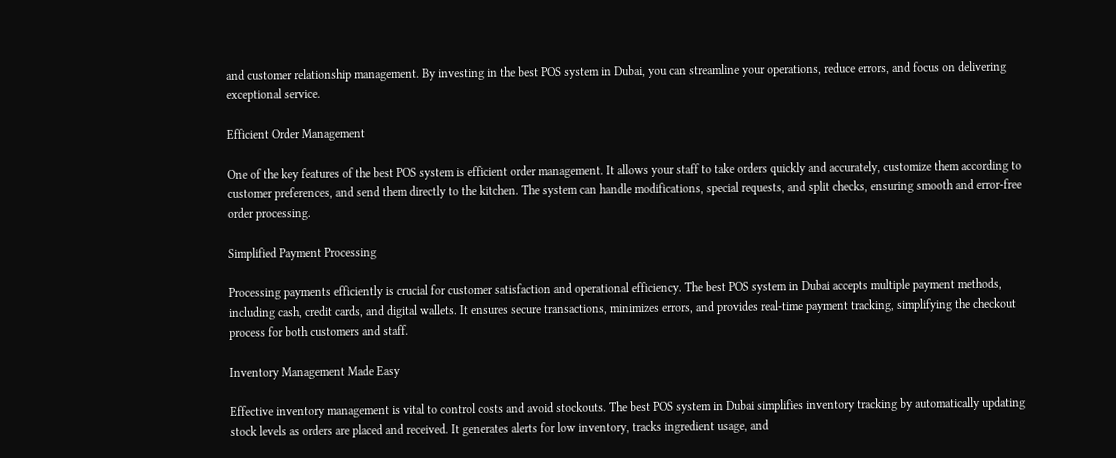and customer relationship management. By investing in the best POS system in Dubai, you can streamline your operations, reduce errors, and focus on delivering exceptional service.

Efficient Order Management

One of the key features of the best POS system is efficient order management. It allows your staff to take orders quickly and accurately, customize them according to customer preferences, and send them directly to the kitchen. The system can handle modifications, special requests, and split checks, ensuring smooth and error-free order processing.

Simplified Payment Processing

Processing payments efficiently is crucial for customer satisfaction and operational efficiency. The best POS system in Dubai accepts multiple payment methods, including cash, credit cards, and digital wallets. It ensures secure transactions, minimizes errors, and provides real-time payment tracking, simplifying the checkout process for both customers and staff.

Inventory Management Made Easy

Effective inventory management is vital to control costs and avoid stockouts. The best POS system in Dubai simplifies inventory tracking by automatically updating stock levels as orders are placed and received. It generates alerts for low inventory, tracks ingredient usage, and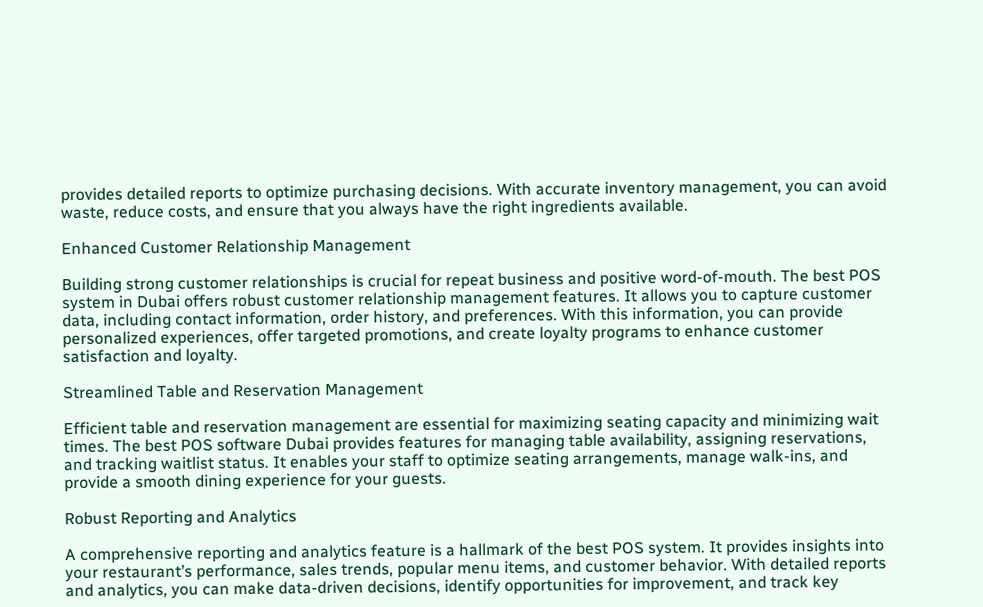provides detailed reports to optimize purchasing decisions. With accurate inventory management, you can avoid waste, reduce costs, and ensure that you always have the right ingredients available.

Enhanced Customer Relationship Management

Building strong customer relationships is crucial for repeat business and positive word-of-mouth. The best POS system in Dubai offers robust customer relationship management features. It allows you to capture customer data, including contact information, order history, and preferences. With this information, you can provide personalized experiences, offer targeted promotions, and create loyalty programs to enhance customer satisfaction and loyalty.

Streamlined Table and Reservation Management

Efficient table and reservation management are essential for maximizing seating capacity and minimizing wait times. The best POS software Dubai provides features for managing table availability, assigning reservations, and tracking waitlist status. It enables your staff to optimize seating arrangements, manage walk-ins, and provide a smooth dining experience for your guests.

Robust Reporting and Analytics

A comprehensive reporting and analytics feature is a hallmark of the best POS system. It provides insights into your restaurant’s performance, sales trends, popular menu items, and customer behavior. With detailed reports and analytics, you can make data-driven decisions, identify opportunities for improvement, and track key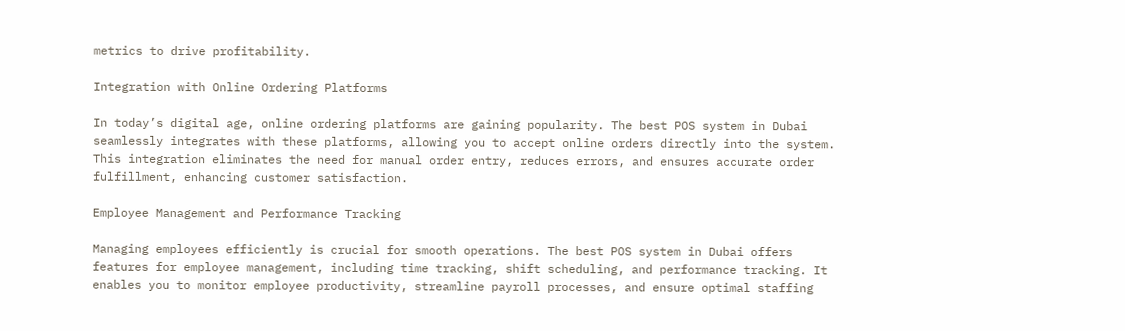metrics to drive profitability.

Integration with Online Ordering Platforms

In today’s digital age, online ordering platforms are gaining popularity. The best POS system in Dubai seamlessly integrates with these platforms, allowing you to accept online orders directly into the system. This integration eliminates the need for manual order entry, reduces errors, and ensures accurate order fulfillment, enhancing customer satisfaction.

Employee Management and Performance Tracking

Managing employees efficiently is crucial for smooth operations. The best POS system in Dubai offers features for employee management, including time tracking, shift scheduling, and performance tracking. It enables you to monitor employee productivity, streamline payroll processes, and ensure optimal staffing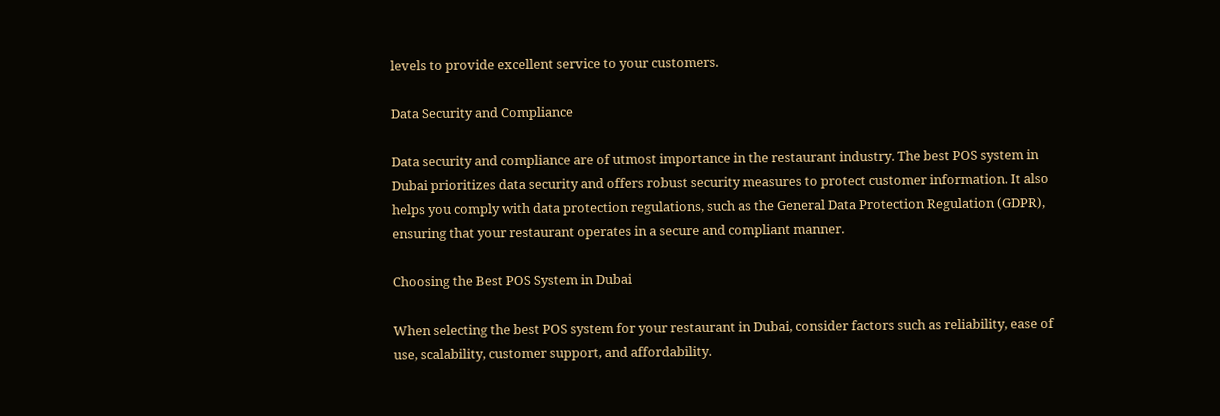levels to provide excellent service to your customers.

Data Security and Compliance

Data security and compliance are of utmost importance in the restaurant industry. The best POS system in Dubai prioritizes data security and offers robust security measures to protect customer information. It also helps you comply with data protection regulations, such as the General Data Protection Regulation (GDPR), ensuring that your restaurant operates in a secure and compliant manner.

Choosing the Best POS System in Dubai

When selecting the best POS system for your restaurant in Dubai, consider factors such as reliability, ease of use, scalability, customer support, and affordability.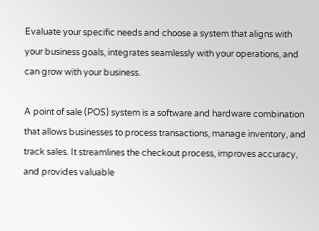Evaluate your specific needs and choose a system that aligns with your business goals, integrates seamlessly with your operations, and can grow with your business.

A point of sale (POS) system is a software and hardware combination that allows businesses to process transactions, manage inventory, and track sales. It streamlines the checkout process, improves accuracy, and provides valuable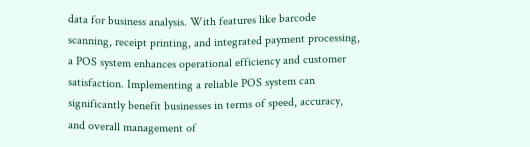data for business analysis. With features like barcode scanning, receipt printing, and integrated payment processing, a POS system enhances operational efficiency and customer satisfaction. Implementing a reliable POS system can significantly benefit businesses in terms of speed, accuracy, and overall management of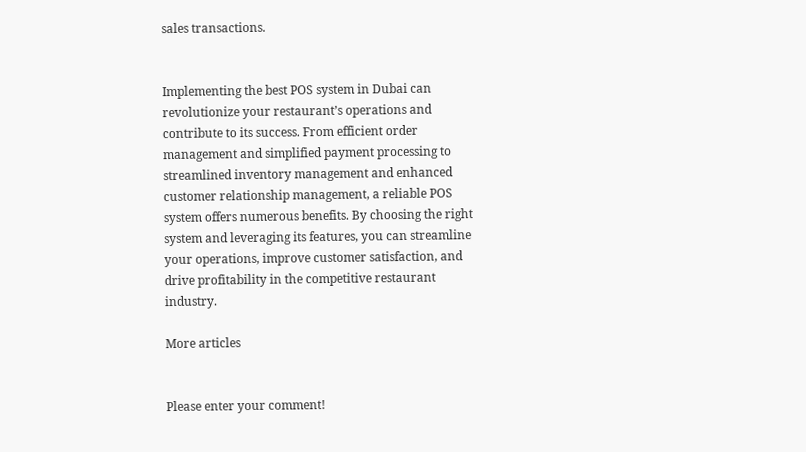sales transactions.


Implementing the best POS system in Dubai can revolutionize your restaurant’s operations and contribute to its success. From efficient order management and simplified payment processing to streamlined inventory management and enhanced customer relationship management, a reliable POS system offers numerous benefits. By choosing the right system and leveraging its features, you can streamline your operations, improve customer satisfaction, and drive profitability in the competitive restaurant industry.

More articles


Please enter your comment!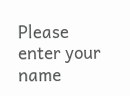Please enter your name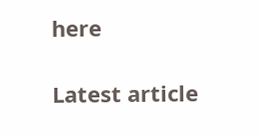here

Latest article